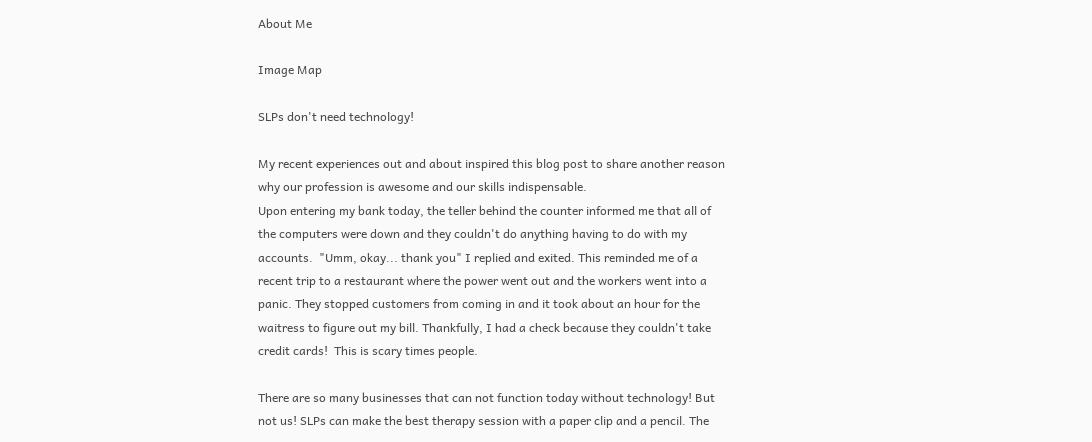About Me

Image Map

SLPs don't need technology!

My recent experiences out and about inspired this blog post to share another reason why our profession is awesome and our skills indispensable.
Upon entering my bank today, the teller behind the counter informed me that all of the computers were down and they couldn't do anything having to do with my accounts.  "Umm, okay... thank you" I replied and exited. This reminded me of a recent trip to a restaurant where the power went out and the workers went into a panic. They stopped customers from coming in and it took about an hour for the waitress to figure out my bill. Thankfully, I had a check because they couldn't take credit cards!  This is scary times people.

There are so many businesses that can not function today without technology! But not us! SLPs can make the best therapy session with a paper clip and a pencil. The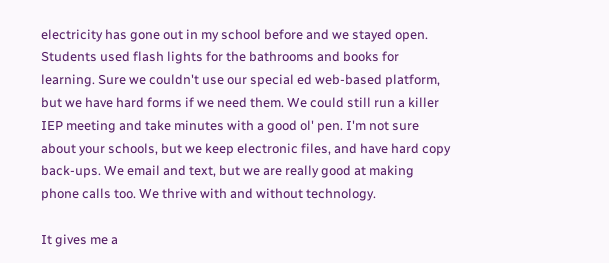electricity has gone out in my school before and we stayed open. Students used flash lights for the bathrooms and books for learning. Sure we couldn't use our special ed web-based platform, but we have hard forms if we need them. We could still run a killer IEP meeting and take minutes with a good ol' pen. I'm not sure about your schools, but we keep electronic files, and have hard copy back-ups. We email and text, but we are really good at making phone calls too. We thrive with and without technology.

It gives me a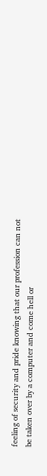feeling of security and pride knowing that our profession can not be taken over by a computer and come hell or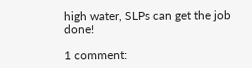high water, SLPs can get the job done!

1 comment: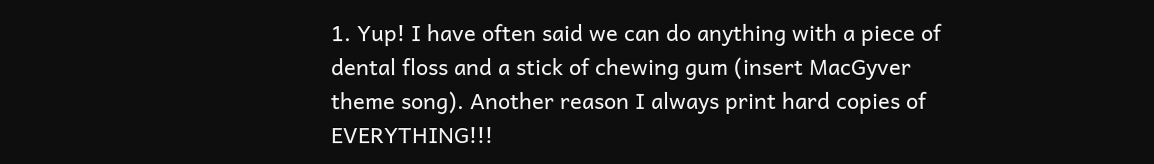1. Yup! I have often said we can do anything with a piece of dental floss and a stick of chewing gum (insert MacGyver theme song). Another reason I always print hard copies of EVERYTHING!!!